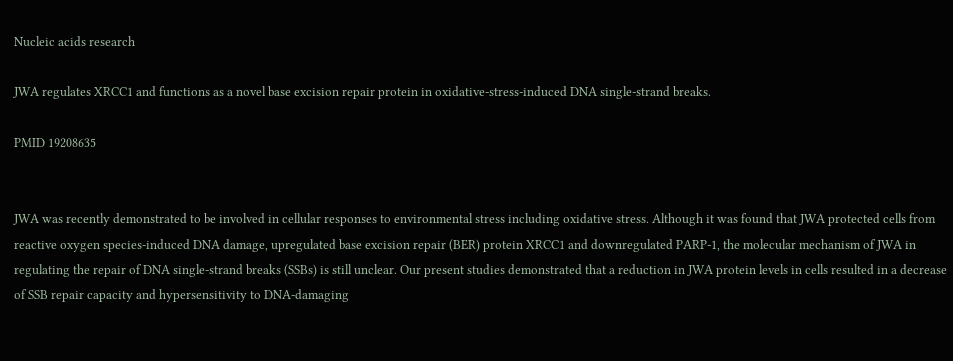Nucleic acids research

JWA regulates XRCC1 and functions as a novel base excision repair protein in oxidative-stress-induced DNA single-strand breaks.

PMID 19208635


JWA was recently demonstrated to be involved in cellular responses to environmental stress including oxidative stress. Although it was found that JWA protected cells from reactive oxygen species-induced DNA damage, upregulated base excision repair (BER) protein XRCC1 and downregulated PARP-1, the molecular mechanism of JWA in regulating the repair of DNA single-strand breaks (SSBs) is still unclear. Our present studies demonstrated that a reduction in JWA protein levels in cells resulted in a decrease of SSB repair capacity and hypersensitivity to DNA-damaging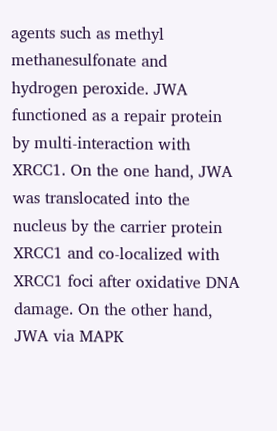agents such as methyl methanesulfonate and hydrogen peroxide. JWA functioned as a repair protein by multi-interaction with XRCC1. On the one hand, JWA was translocated into the nucleus by the carrier protein XRCC1 and co-localized with XRCC1 foci after oxidative DNA damage. On the other hand, JWA via MAPK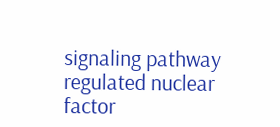signaling pathway regulated nuclear factor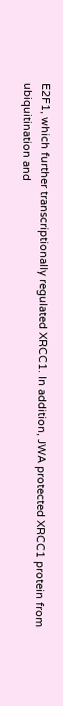E2F1, which further transcriptionally regulated XRCC1. In addition, JWA protected XRCC1 protein from ubiquitination and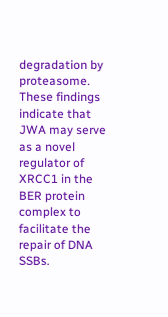degradation by proteasome. These findings indicate that JWA may serve as a novel regulator of XRCC1 in the BER protein complex to facilitate the repair of DNA SSBs.